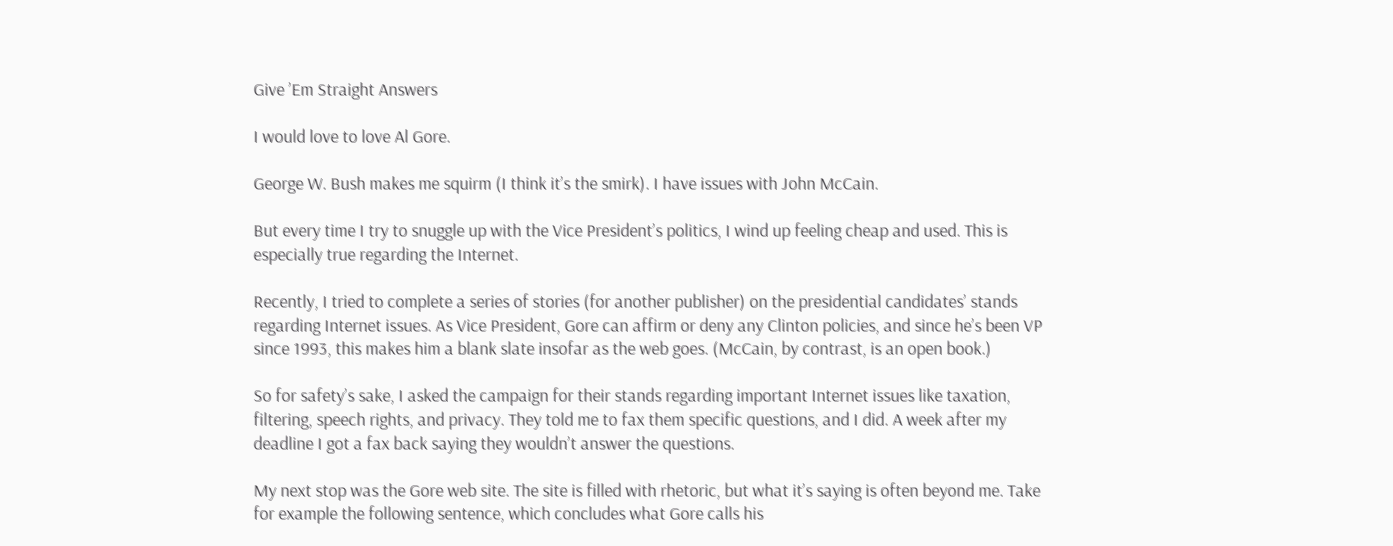Give ’Em Straight Answers

I would love to love Al Gore.

George W. Bush makes me squirm (I think it’s the smirk). I have issues with John McCain.

But every time I try to snuggle up with the Vice President’s politics, I wind up feeling cheap and used. This is especially true regarding the Internet.

Recently, I tried to complete a series of stories (for another publisher) on the presidential candidates’ stands regarding Internet issues. As Vice President, Gore can affirm or deny any Clinton policies, and since he’s been VP since 1993, this makes him a blank slate insofar as the web goes. (McCain, by contrast, is an open book.)

So for safety’s sake, I asked the campaign for their stands regarding important Internet issues like taxation, filtering, speech rights, and privacy. They told me to fax them specific questions, and I did. A week after my deadline I got a fax back saying they wouldn’t answer the questions.

My next stop was the Gore web site. The site is filled with rhetoric, but what it’s saying is often beyond me. Take for example the following sentence, which concludes what Gore calls his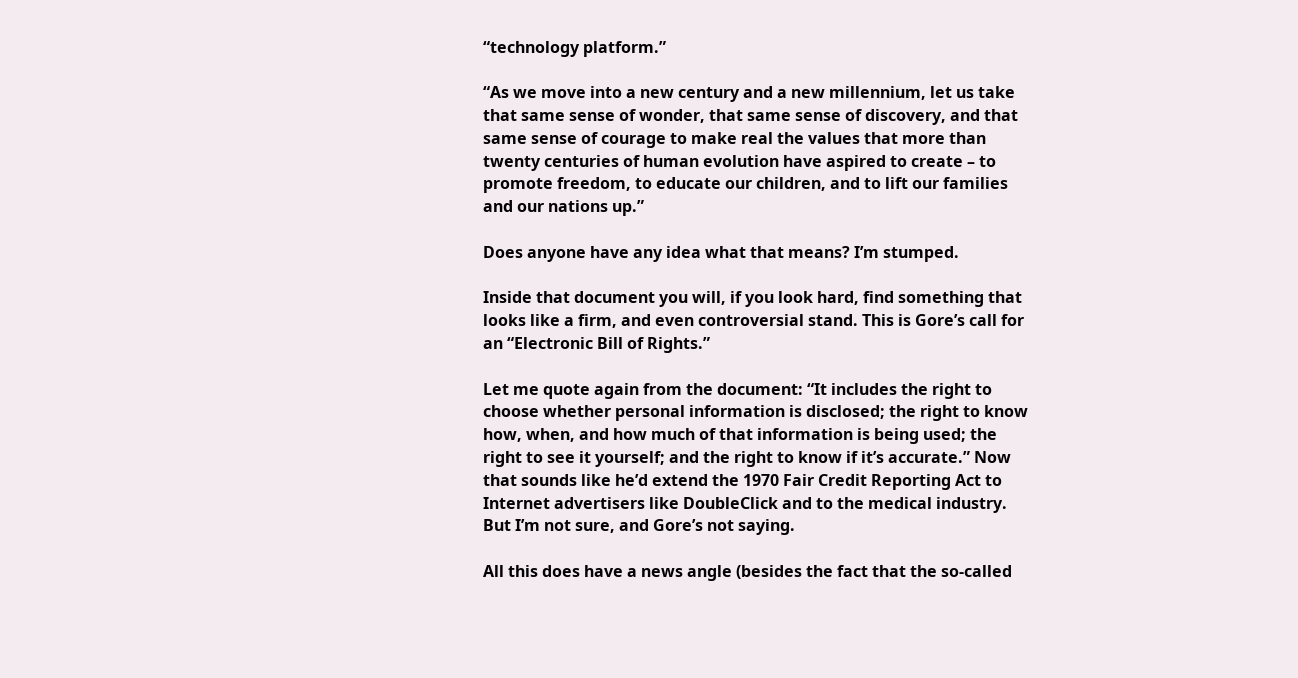“technology platform.”

“As we move into a new century and a new millennium, let us take that same sense of wonder, that same sense of discovery, and that same sense of courage to make real the values that more than twenty centuries of human evolution have aspired to create – to promote freedom, to educate our children, and to lift our families and our nations up.”

Does anyone have any idea what that means? I’m stumped.

Inside that document you will, if you look hard, find something that looks like a firm, and even controversial stand. This is Gore’s call for an “Electronic Bill of Rights.”

Let me quote again from the document: “It includes the right to choose whether personal information is disclosed; the right to know how, when, and how much of that information is being used; the right to see it yourself; and the right to know if it’s accurate.” Now that sounds like he’d extend the 1970 Fair Credit Reporting Act to Internet advertisers like DoubleClick and to the medical industry. But I’m not sure, and Gore’s not saying.

All this does have a news angle (besides the fact that the so-called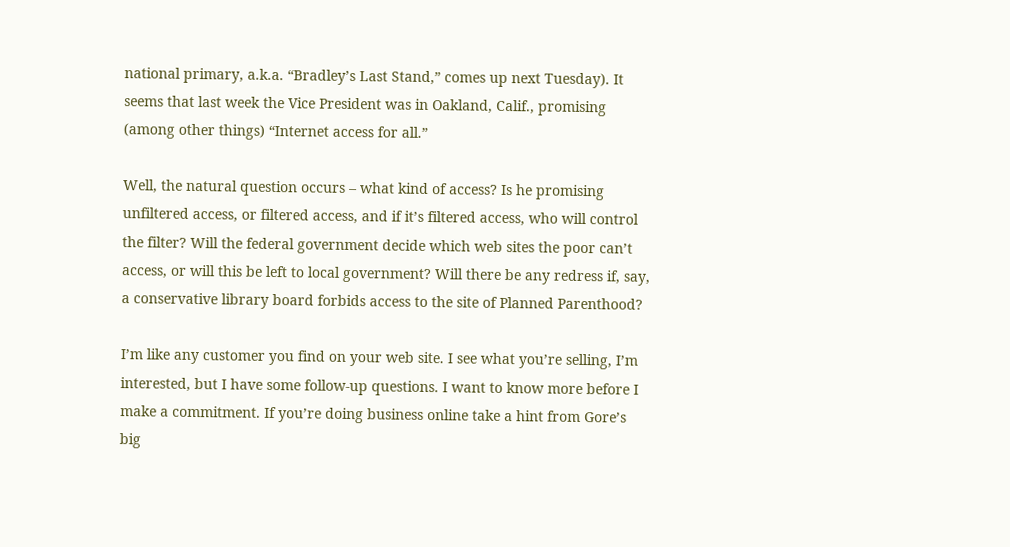national primary, a.k.a. “Bradley’s Last Stand,” comes up next Tuesday). It seems that last week the Vice President was in Oakland, Calif., promising (among other things) “Internet access for all.”

Well, the natural question occurs – what kind of access? Is he promising unfiltered access, or filtered access, and if it’s filtered access, who will control the filter? Will the federal government decide which web sites the poor can’t access, or will this be left to local government? Will there be any redress if, say, a conservative library board forbids access to the site of Planned Parenthood?

I’m like any customer you find on your web site. I see what you’re selling, I’m interested, but I have some follow-up questions. I want to know more before I make a commitment. If you’re doing business online take a hint from Gore’s big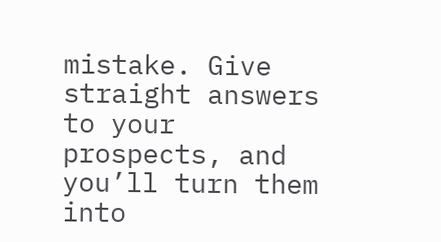mistake. Give straight answers to your prospects, and you’ll turn them into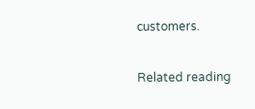customers.

Related reading